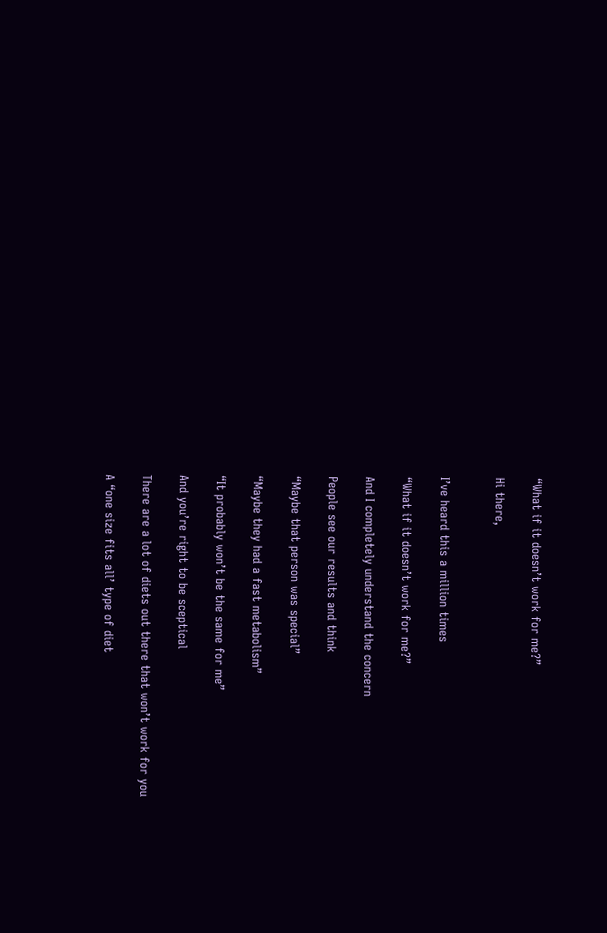“What if it doesn’t work for me?”

Hi there,


I’ve heard this a million times

“What if it doesn’t work for me?”

And I completely understand the concern

People see our results and think

“Maybe that person was special”

“Maybe they had a fast metabolism”

“It probably won’t be the same for me”

And you’re right to be sceptical

There are a lot of diets out there that won’t work for you

A “one size fits all’ type of diet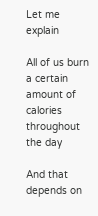Let me explain

All of us burn a certain amount of calories throughout the day

And that depends on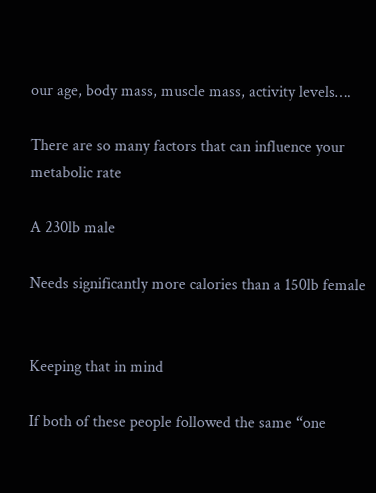our age, body mass, muscle mass, activity levels….

There are so many factors that can influence your metabolic rate

A 230lb male

Needs significantly more calories than a 150lb female


Keeping that in mind

If both of these people followed the same “one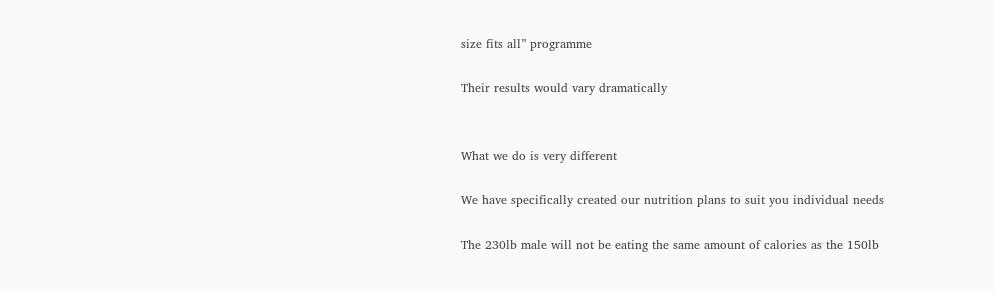size fits all” programme

Their results would vary dramatically


What we do is very different

We have specifically created our nutrition plans to suit you individual needs

The 230lb male will not be eating the same amount of calories as the 150lb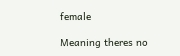female

Meaning theres no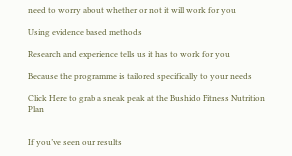need to worry about whether or not it will work for you

Using evidence based methods

Research and experience tells us it has to work for you

Because the programme is tailored specifically to your needs

Click Here to grab a sneak peak at the Bushido Fitness Nutrition Plan


If you’ve seen our results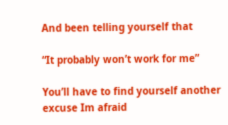And been telling yourself that

“It probably won’t work for me”

You’ll have to find yourself another excuse Im afraid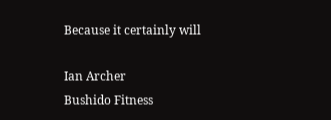Because it certainly will

Ian Archer
Bushido Fitness